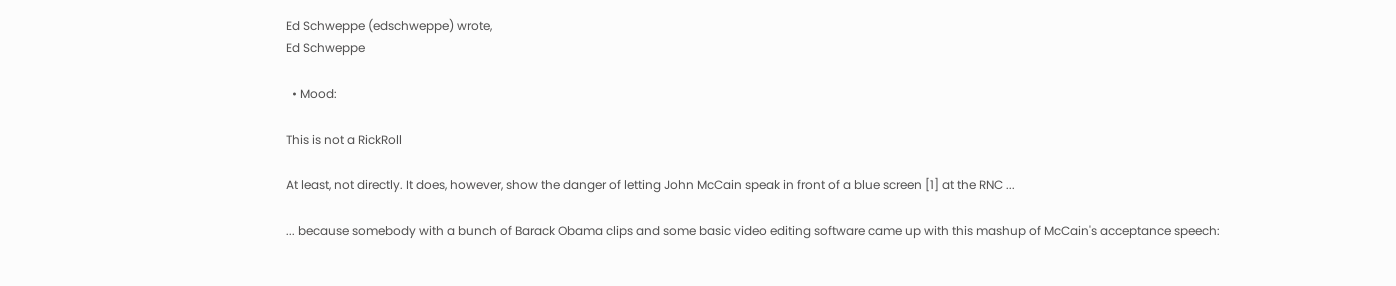Ed Schweppe (edschweppe) wrote,
Ed Schweppe

  • Mood:

This is not a RickRoll

At least, not directly. It does, however, show the danger of letting John McCain speak in front of a blue screen [1] at the RNC ...

... because somebody with a bunch of Barack Obama clips and some basic video editing software came up with this mashup of McCain's acceptance speech: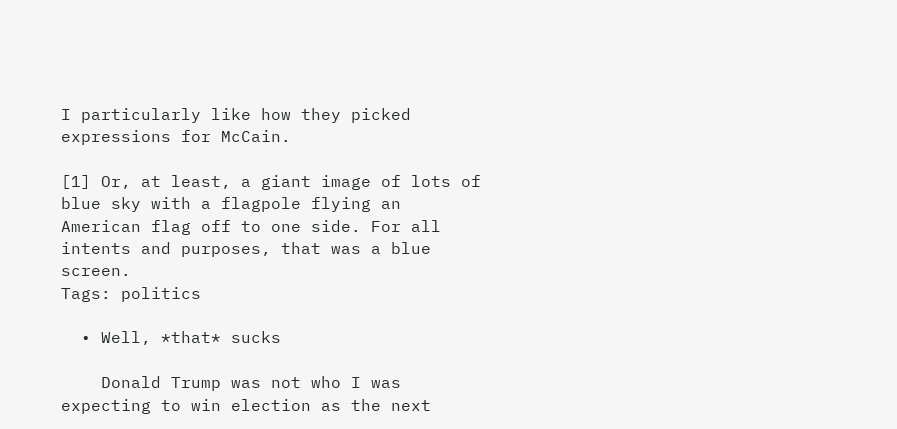I particularly like how they picked expressions for McCain.

[1] Or, at least, a giant image of lots of blue sky with a flagpole flying an American flag off to one side. For all intents and purposes, that was a blue screen.
Tags: politics

  • Well, *that* sucks

    Donald Trump was not who I was expecting to win election as the next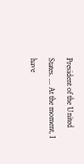President of the United States. ... At the moment, I have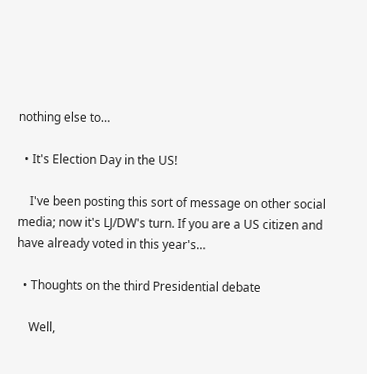nothing else to…

  • It's Election Day in the US!

    I've been posting this sort of message on other social media; now it's LJ/DW's turn. If you are a US citizen and have already voted in this year's…

  • Thoughts on the third Presidential debate

    Well,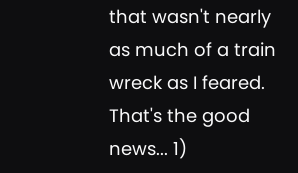that wasn't nearly as much of a train wreck as I feared. That's the good news... 1)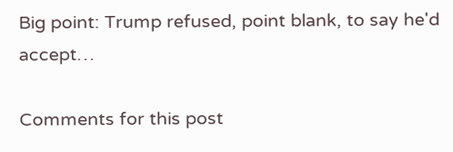Big point: Trump refused, point blank, to say he'd accept…

Comments for this post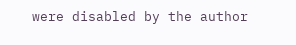were disabled by the author